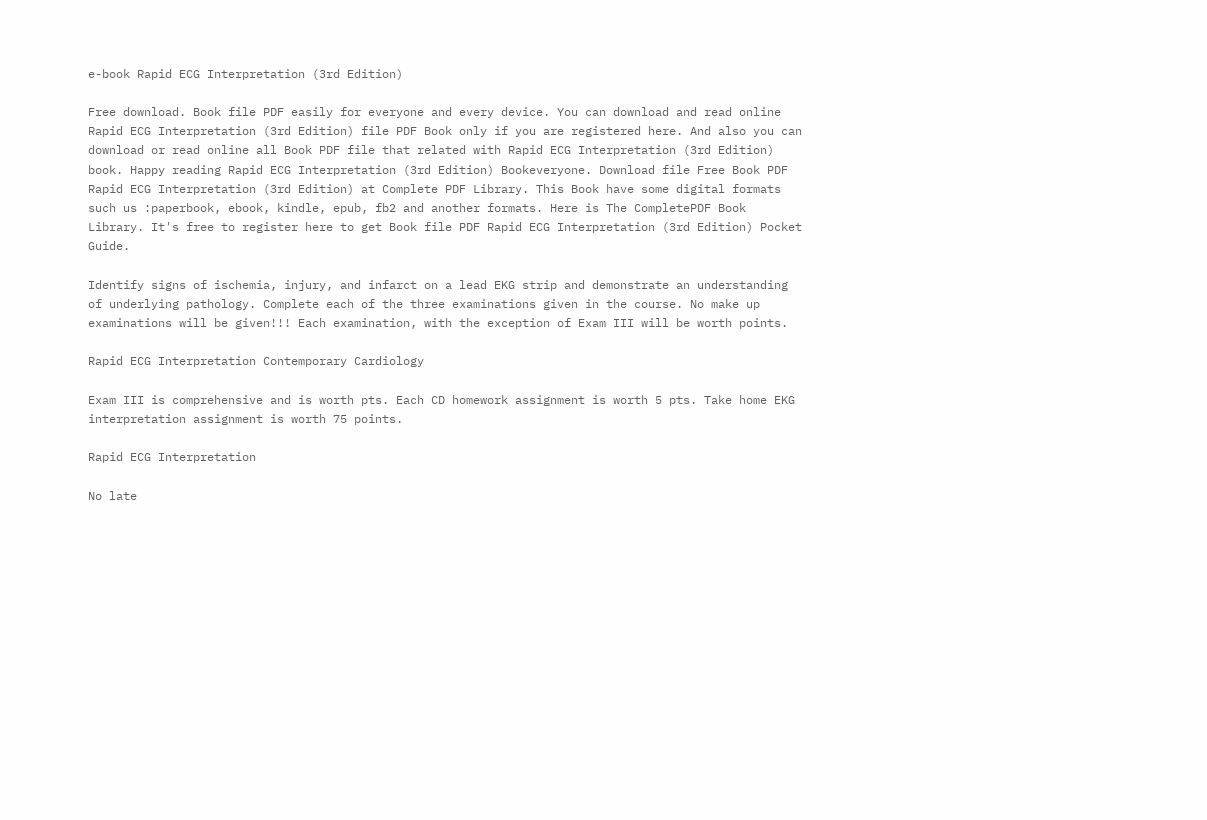e-book Rapid ECG Interpretation (3rd Edition)

Free download. Book file PDF easily for everyone and every device. You can download and read online Rapid ECG Interpretation (3rd Edition) file PDF Book only if you are registered here. And also you can download or read online all Book PDF file that related with Rapid ECG Interpretation (3rd Edition) book. Happy reading Rapid ECG Interpretation (3rd Edition) Bookeveryone. Download file Free Book PDF Rapid ECG Interpretation (3rd Edition) at Complete PDF Library. This Book have some digital formats such us :paperbook, ebook, kindle, epub, fb2 and another formats. Here is The CompletePDF Book Library. It's free to register here to get Book file PDF Rapid ECG Interpretation (3rd Edition) Pocket Guide.

Identify signs of ischemia, injury, and infarct on a lead EKG strip and demonstrate an understanding of underlying pathology. Complete each of the three examinations given in the course. No make up examinations will be given!!! Each examination, with the exception of Exam III will be worth points.

Rapid ECG Interpretation Contemporary Cardiology

Exam III is comprehensive and is worth pts. Each CD homework assignment is worth 5 pts. Take home EKG interpretation assignment is worth 75 points.

Rapid ECG Interpretation

No late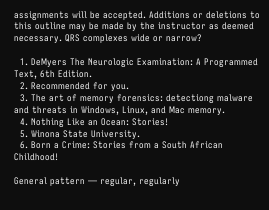assignments will be accepted. Additions or deletions to this outline may be made by the instructor as deemed necessary. QRS complexes wide or narrow?

  1. DeMyers The Neurologic Examination: A Programmed Text, 6th Edition.
  2. Recommended for you.
  3. The art of memory forensics: detectiong malware and threats in Windows, Linux, and Mac memory.
  4. Nothing Like an Ocean: Stories!
  5. Winona State University.
  6. Born a Crime: Stories from a South African Childhood!

General pattern — regular, regularly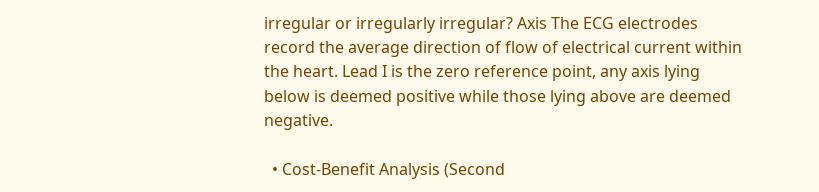irregular or irregularly irregular? Axis The ECG electrodes record the average direction of flow of electrical current within the heart. Lead I is the zero reference point, any axis lying below is deemed positive while those lying above are deemed negative.

  • Cost-Benefit Analysis (Second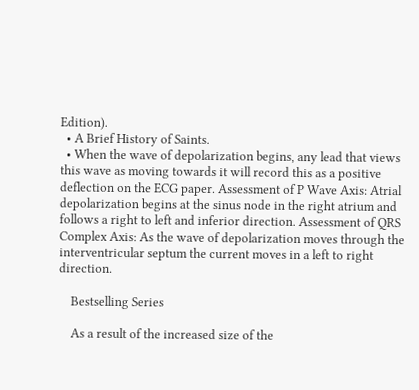Edition).
  • A Brief History of Saints.
  • When the wave of depolarization begins, any lead that views this wave as moving towards it will record this as a positive deflection on the ECG paper. Assessment of P Wave Axis: Atrial depolarization begins at the sinus node in the right atrium and follows a right to left and inferior direction. Assessment of QRS Complex Axis: As the wave of depolarization moves through the interventricular septum the current moves in a left to right direction.

    Bestselling Series

    As a result of the increased size of the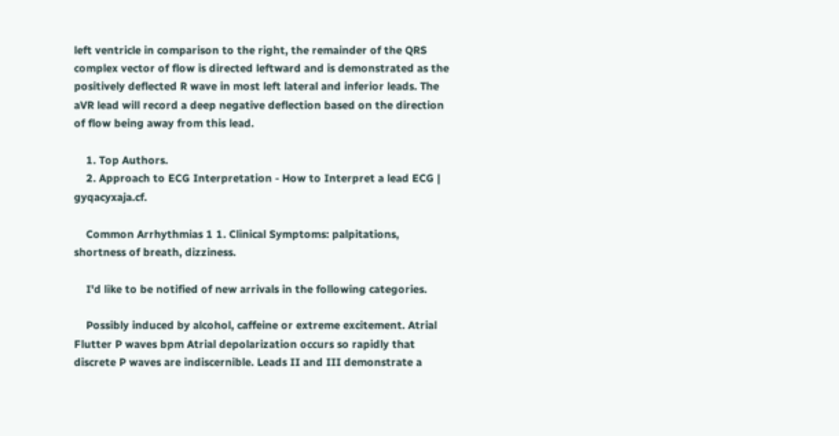left ventricle in comparison to the right, the remainder of the QRS complex vector of flow is directed leftward and is demonstrated as the positively deflected R wave in most left lateral and inferior leads. The aVR lead will record a deep negative deflection based on the direction of flow being away from this lead.

    1. Top Authors.
    2. Approach to ECG Interpretation - How to Interpret a lead ECG | gyqacyxaja.cf.

    Common Arrhythmias 1 1. Clinical Symptoms: palpitations, shortness of breath, dizziness.

    I'd like to be notified of new arrivals in the following categories.

    Possibly induced by alcohol, caffeine or extreme excitement. Atrial Flutter P waves bpm Atrial depolarization occurs so rapidly that discrete P waves are indiscernible. Leads II and III demonstrate a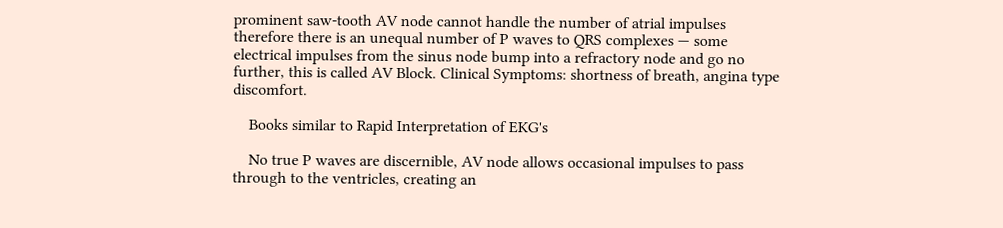prominent saw-tooth AV node cannot handle the number of atrial impulses therefore there is an unequal number of P waves to QRS complexes — some electrical impulses from the sinus node bump into a refractory node and go no further, this is called AV Block. Clinical Symptoms: shortness of breath, angina type discomfort.

    Books similar to Rapid Interpretation of EKG's

    No true P waves are discernible, AV node allows occasional impulses to pass through to the ventricles, creating an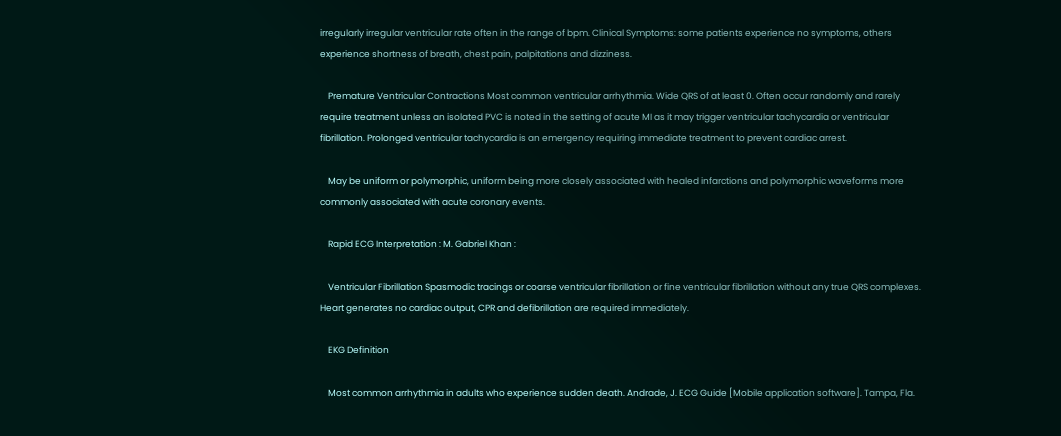irregularly irregular ventricular rate often in the range of bpm. Clinical Symptoms: some patients experience no symptoms, others experience shortness of breath, chest pain, palpitations and dizziness.

    Premature Ventricular Contractions Most common ventricular arrhythmia. Wide QRS of at least 0. Often occur randomly and rarely require treatment unless an isolated PVC is noted in the setting of acute MI as it may trigger ventricular tachycardia or ventricular fibrillation. Prolonged ventricular tachycardia is an emergency requiring immediate treatment to prevent cardiac arrest.

    May be uniform or polymorphic, uniform being more closely associated with healed infarctions and polymorphic waveforms more commonly associated with acute coronary events.

    Rapid ECG Interpretation : M. Gabriel Khan :

    Ventricular Fibrillation Spasmodic tracings or coarse ventricular fibrillation or fine ventricular fibrillation without any true QRS complexes. Heart generates no cardiac output, CPR and defibrillation are required immediately.

    EKG Definition

    Most common arrhythmia in adults who experience sudden death. Andrade, J. ECG Guide [Mobile application software]. Tampa, Fla.